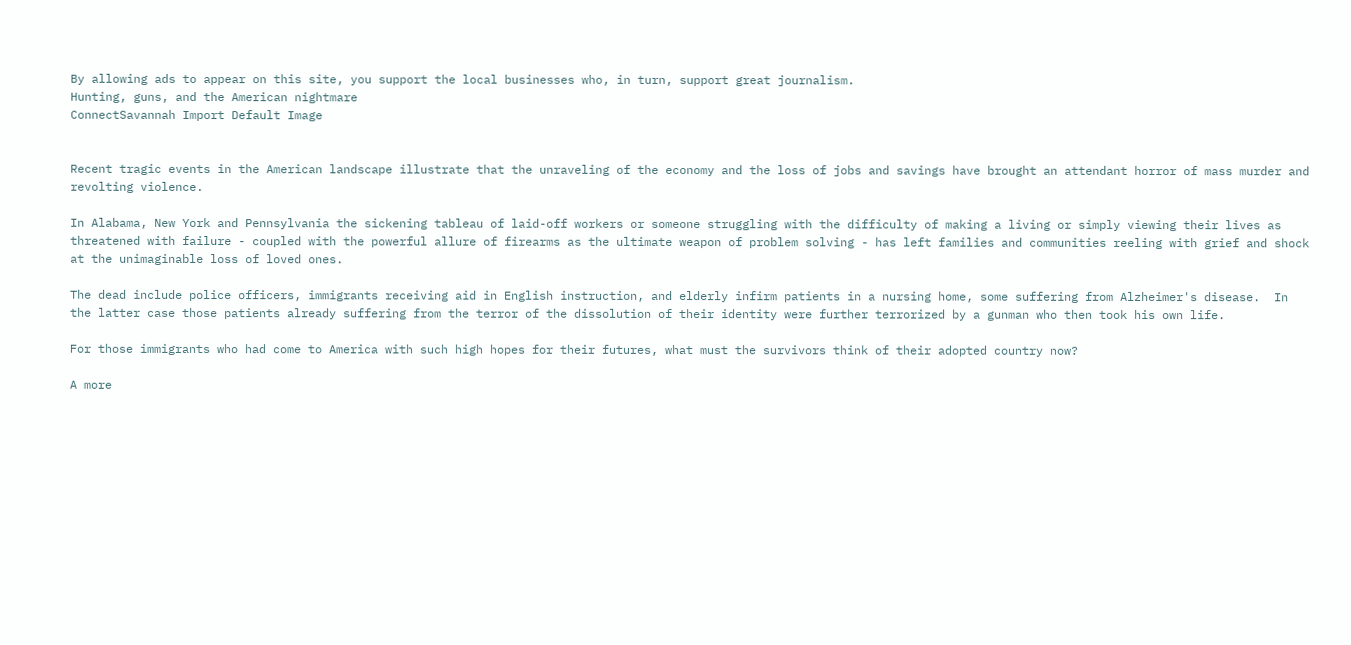By allowing ads to appear on this site, you support the local businesses who, in turn, support great journalism.
Hunting, guns, and the American nightmare
ConnectSavannah Import Default Image


Recent tragic events in the American landscape illustrate that the unraveling of the economy and the loss of jobs and savings have brought an attendant horror of mass murder and revolting violence.

In Alabama, New York and Pennsylvania the sickening tableau of laid-off workers or someone struggling with the difficulty of making a living or simply viewing their lives as threatened with failure - coupled with the powerful allure of firearms as the ultimate weapon of problem solving - has left families and communities reeling with grief and shock at the unimaginable loss of loved ones.

The dead include police officers, immigrants receiving aid in English instruction, and elderly infirm patients in a nursing home, some suffering from Alzheimer's disease.  In the latter case those patients already suffering from the terror of the dissolution of their identity were further terrorized by a gunman who then took his own life.

For those immigrants who had come to America with such high hopes for their futures, what must the survivors think of their adopted country now?

A more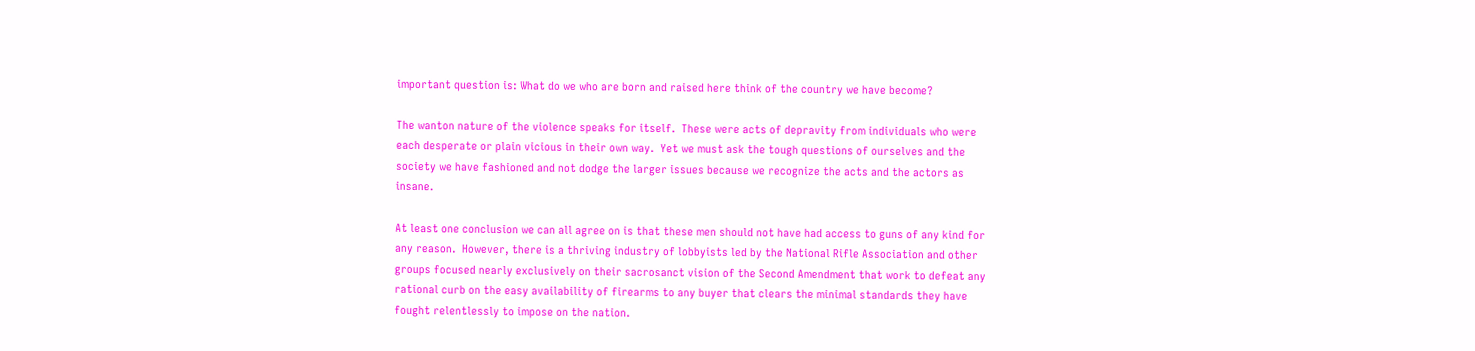important question is: What do we who are born and raised here think of the country we have become?

The wanton nature of the violence speaks for itself.  These were acts of depravity from individuals who were each desperate or plain vicious in their own way.  Yet we must ask the tough questions of ourselves and the society we have fashioned and not dodge the larger issues because we recognize the acts and the actors as insane.

At least one conclusion we can all agree on is that these men should not have had access to guns of any kind for any reason.  However, there is a thriving industry of lobbyists led by the National Rifle Association and other groups focused nearly exclusively on their sacrosanct vision of the Second Amendment that work to defeat any rational curb on the easy availability of firearms to any buyer that clears the minimal standards they have fought relentlessly to impose on the nation.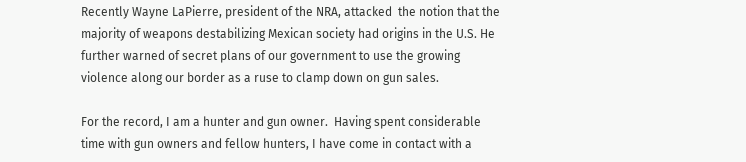Recently Wayne LaPierre, president of the NRA, attacked  the notion that the majority of weapons destabilizing Mexican society had origins in the U.S. He further warned of secret plans of our government to use the growing violence along our border as a ruse to clamp down on gun sales.

For the record, I am a hunter and gun owner.  Having spent considerable time with gun owners and fellow hunters, I have come in contact with a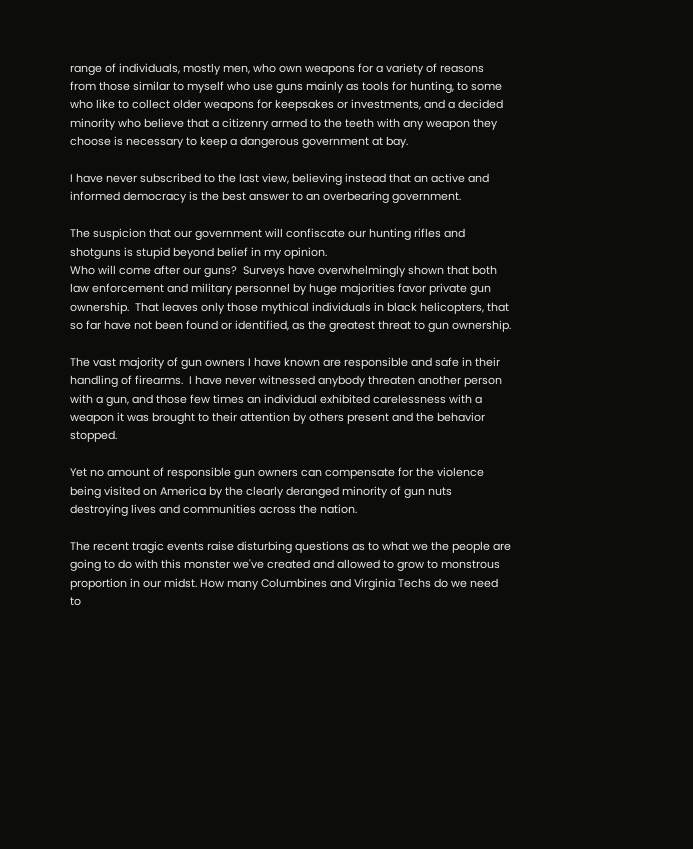range of individuals, mostly men, who own weapons for a variety of reasons from those similar to myself who use guns mainly as tools for hunting, to some who like to collect older weapons for keepsakes or investments, and a decided minority who believe that a citizenry armed to the teeth with any weapon they choose is necessary to keep a dangerous government at bay.

I have never subscribed to the last view, believing instead that an active and informed democracy is the best answer to an overbearing government.

The suspicion that our government will confiscate our hunting rifles and shotguns is stupid beyond belief in my opinion.
Who will come after our guns?  Surveys have overwhelmingly shown that both law enforcement and military personnel by huge majorities favor private gun ownership.  That leaves only those mythical individuals in black helicopters, that so far have not been found or identified, as the greatest threat to gun ownership.

The vast majority of gun owners I have known are responsible and safe in their handling of firearms.  I have never witnessed anybody threaten another person with a gun, and those few times an individual exhibited carelessness with a weapon it was brought to their attention by others present and the behavior stopped.

Yet no amount of responsible gun owners can compensate for the violence being visited on America by the clearly deranged minority of gun nuts destroying lives and communities across the nation.

The recent tragic events raise disturbing questions as to what we the people are going to do with this monster we've created and allowed to grow to monstrous proportion in our midst. How many Columbines and Virginia Techs do we need to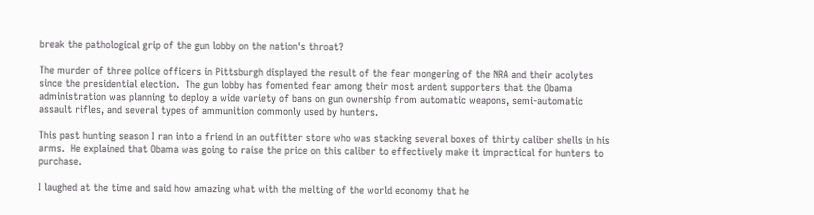break the pathological grip of the gun lobby on the nation's throat?

The murder of three police officers in Pittsburgh displayed the result of the fear mongering of the NRA and their acolytes since the presidential election.  The gun lobby has fomented fear among their most ardent supporters that the Obama administration was planning to deploy a wide variety of bans on gun ownership from automatic weapons, semi-automatic assault rifles, and several types of ammunition commonly used by hunters.

This past hunting season I ran into a friend in an outfitter store who was stacking several boxes of thirty caliber shells in his arms.  He explained that Obama was going to raise the price on this caliber to effectively make it impractical for hunters to purchase.

I laughed at the time and said how amazing what with the melting of the world economy that he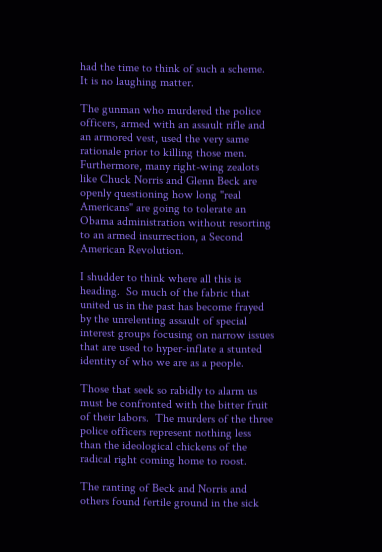had the time to think of such a scheme.  It is no laughing matter.

The gunman who murdered the police officers, armed with an assault rifle and an armored vest, used the very same rationale prior to killing those men.  Furthermore, many right-wing zealots like Chuck Norris and Glenn Beck are openly questioning how long "real Americans" are going to tolerate an Obama administration without resorting to an armed insurrection, a Second American Revolution.

I shudder to think where all this is heading.  So much of the fabric that united us in the past has become frayed by the unrelenting assault of special interest groups focusing on narrow issues that are used to hyper-inflate a stunted identity of who we are as a people.

Those that seek so rabidly to alarm us must be confronted with the bitter fruit of their labors.  The murders of the three police officers represent nothing less than the ideological chickens of the radical right coming home to roost.

The ranting of Beck and Norris and others found fertile ground in the sick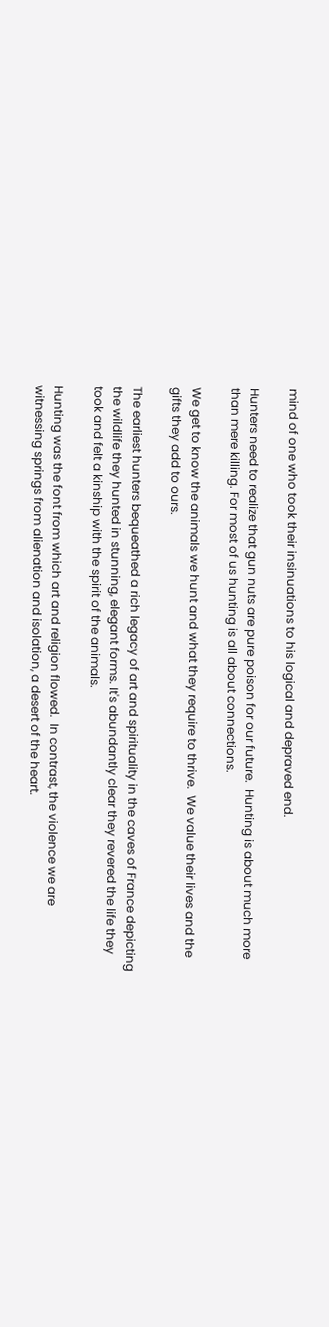mind of one who took their insinuations to his logical and depraved end.

Hunters need to realize that gun nuts are pure poison for our future.  Hunting is about much more than mere killing. For most of us hunting is all about connections.

We get to know the animals we hunt and what they require to thrive.  We value their lives and the gifts they add to ours.

The earliest hunters bequeathed a rich legacy of art and spirituality in the caves of France depicting the wildlife they hunted in stunning, elegant forms. It's abundantly clear they revered the life they took and felt a kinship with the spirit of the animals.

Hunting was the font from which art and religion flowed.  In contrast, the violence we are witnessing springs from alienation and isolation, a desert of the heart.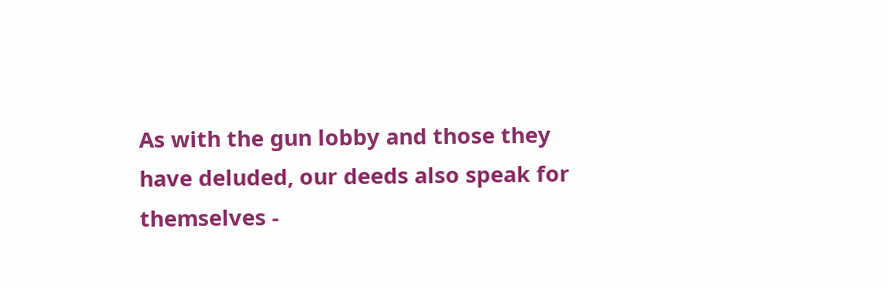As with the gun lobby and those they have deluded, our deeds also speak for themselves -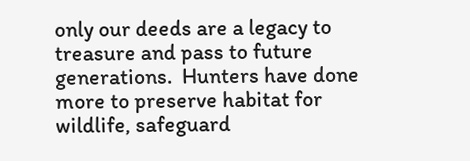only our deeds are a legacy to treasure and pass to future generations.  Hunters have done more to preserve habitat for wildlife, safeguard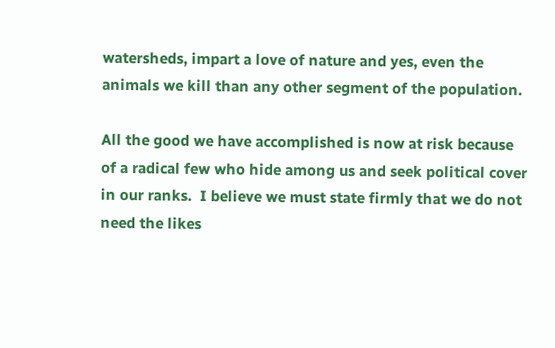watersheds, impart a love of nature and yes, even the animals we kill than any other segment of the population.

All the good we have accomplished is now at risk because of a radical few who hide among us and seek political cover in our ranks.  I believe we must state firmly that we do not need the likes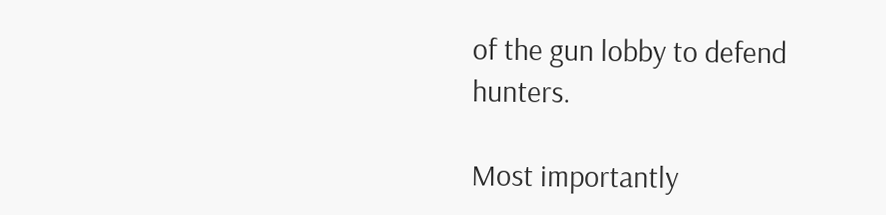of the gun lobby to defend hunters.

Most importantly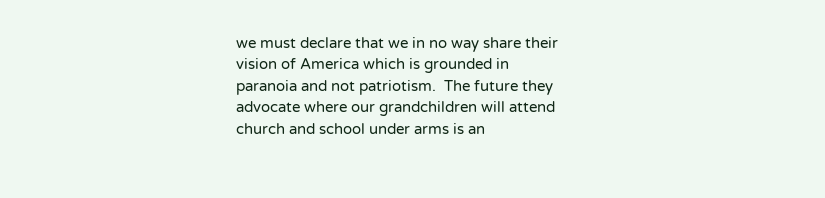we must declare that we in no way share their vision of America which is grounded in paranoia and not patriotism.  The future they advocate where our grandchildren will attend church and school under arms is an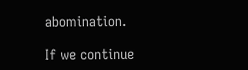abomination.

If we continue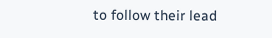to follow their lead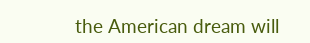the American dream will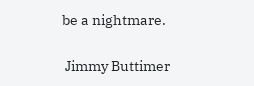be a nightmare.

 Jimmy Buttimer